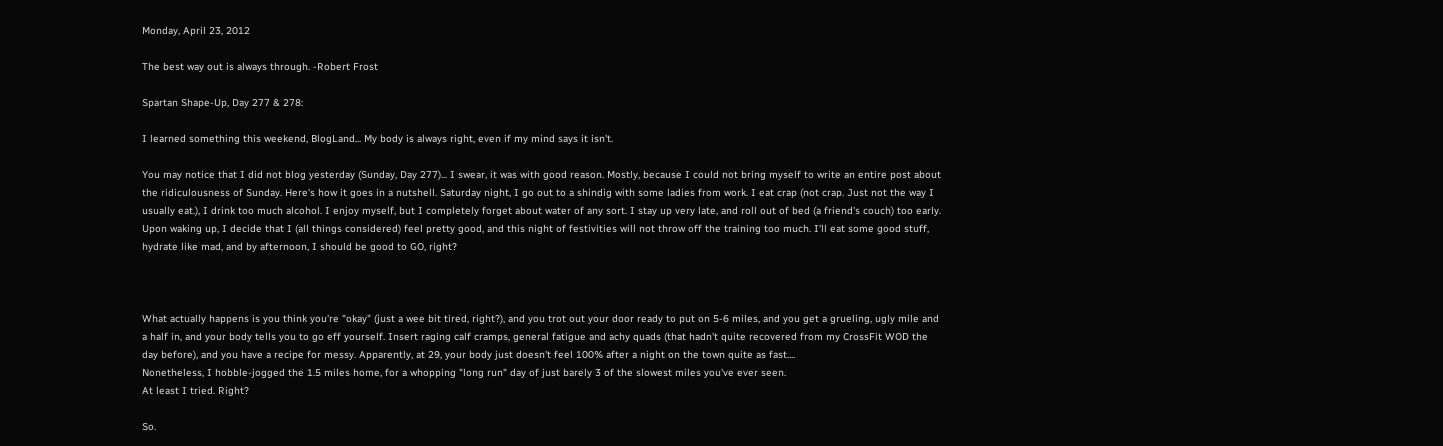Monday, April 23, 2012

The best way out is always through. -Robert Frost

Spartan Shape-Up, Day 277 & 278:

I learned something this weekend, BlogLand... My body is always right, even if my mind says it isn't.

You may notice that I did not blog yesterday (Sunday, Day 277)... I swear, it was with good reason. Mostly, because I could not bring myself to write an entire post about the ridiculousness of Sunday. Here's how it goes in a nutshell. Saturday night, I go out to a shindig with some ladies from work. I eat crap (not crap. Just not the way I usually eat.), I drink too much alcohol. I enjoy myself, but I completely forget about water of any sort. I stay up very late, and roll out of bed (a friend's couch) too early. Upon waking up, I decide that I (all things considered) feel pretty good, and this night of festivities will not throw off the training too much. I'll eat some good stuff, hydrate like mad, and by afternoon, I should be good to GO, right?



What actually happens is you think you're "okay" (just a wee bit tired, right?), and you trot out your door ready to put on 5-6 miles, and you get a grueling, ugly mile and a half in, and your body tells you to go eff yourself. Insert raging calf cramps, general fatigue and achy quads (that hadn't quite recovered from my CrossFit WOD the day before), and you have a recipe for messy. Apparently, at 29, your body just doesn't feel 100% after a night on the town quite as fast....
Nonetheless, I hobble-jogged the 1.5 miles home, for a whopping "long run" day of just barely 3 of the slowest miles you've ever seen.
At least I tried. Right?

So.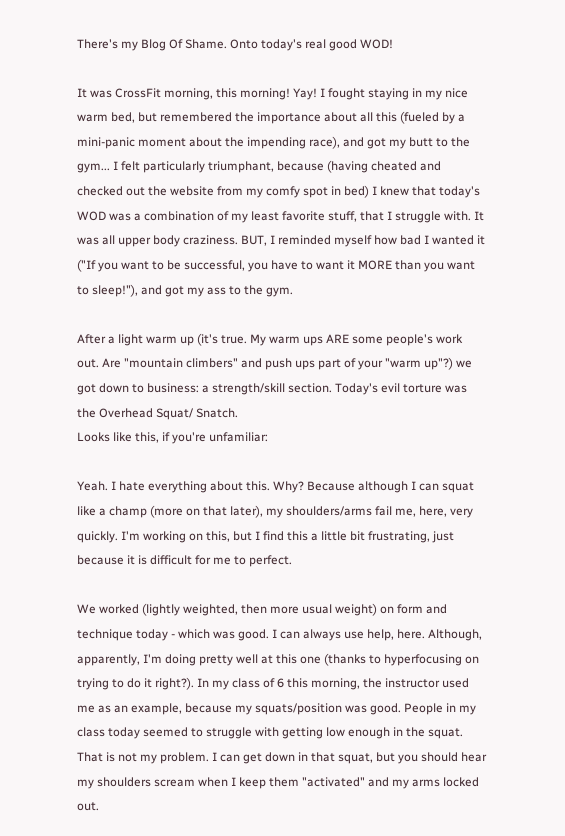There's my Blog Of Shame. Onto today's real good WOD!

It was CrossFit morning, this morning! Yay! I fought staying in my nice warm bed, but remembered the importance about all this (fueled by a mini-panic moment about the impending race), and got my butt to the gym... I felt particularly triumphant, because (having cheated and checked out the website from my comfy spot in bed) I knew that today's WOD was a combination of my least favorite stuff, that I struggle with. It was all upper body craziness. BUT, I reminded myself how bad I wanted it ("If you want to be successful, you have to want it MORE than you want to sleep!"), and got my ass to the gym.

After a light warm up (it's true. My warm ups ARE some people's work out. Are "mountain climbers" and push ups part of your "warm up"?) we got down to business: a strength/skill section. Today's evil torture was the Overhead Squat/ Snatch.
Looks like this, if you're unfamiliar:

Yeah. I hate everything about this. Why? Because although I can squat like a champ (more on that later), my shoulders/arms fail me, here, very quickly. I'm working on this, but I find this a little bit frustrating, just because it is difficult for me to perfect.

We worked (lightly weighted, then more usual weight) on form and technique today - which was good. I can always use help, here. Although, apparently, I'm doing pretty well at this one (thanks to hyperfocusing on trying to do it right?). In my class of 6 this morning, the instructor used me as an example, because my squats/position was good. People in my class today seemed to struggle with getting low enough in the squat. That is not my problem. I can get down in that squat, but you should hear my shoulders scream when I keep them "activated" and my arms locked out.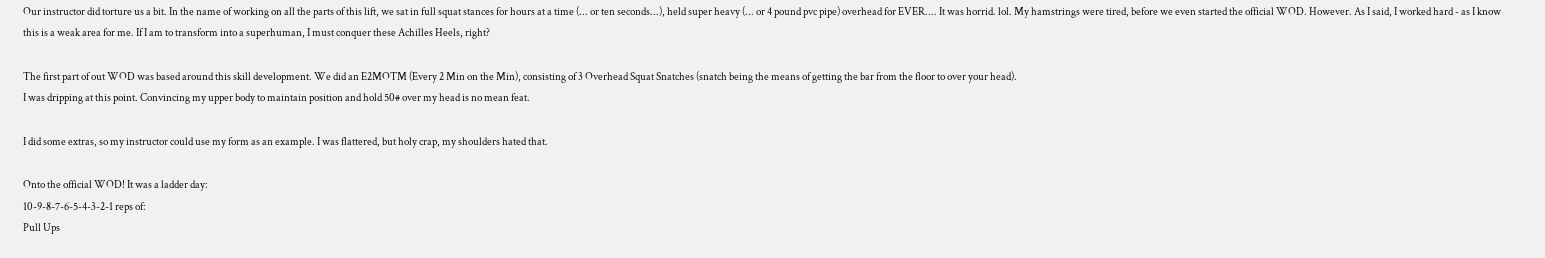Our instructor did torture us a bit. In the name of working on all the parts of this lift, we sat in full squat stances for hours at a time (... or ten seconds...), held super heavy (... or 4 pound pvc pipe) overhead for EVER.... It was horrid. lol. My hamstrings were tired, before we even started the official WOD. However. As I said, I worked hard - as I know this is a weak area for me. If I am to transform into a superhuman, I must conquer these Achilles Heels, right?

The first part of out WOD was based around this skill development. We did an E2MOTM (Every 2 Min on the Min), consisting of 3 Overhead Squat Snatches (snatch being the means of getting the bar from the floor to over your head).
I was dripping at this point. Convincing my upper body to maintain position and hold 50# over my head is no mean feat.

I did some extras, so my instructor could use my form as an example. I was flattered, but holy crap, my shoulders hated that.

Onto the official WOD! It was a ladder day:
10-9-8-7-6-5-4-3-2-1 reps of:
Pull Ups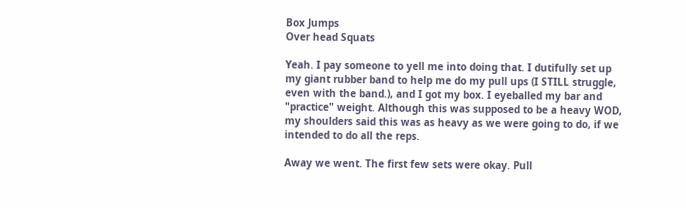Box Jumps
Over head Squats

Yeah. I pay someone to yell me into doing that. I dutifully set up my giant rubber band to help me do my pull ups (I STILL struggle, even with the band.), and I got my box. I eyeballed my bar and "practice" weight. Although this was supposed to be a heavy WOD, my shoulders said this was as heavy as we were going to do, if we intended to do all the reps.

Away we went. The first few sets were okay. Pull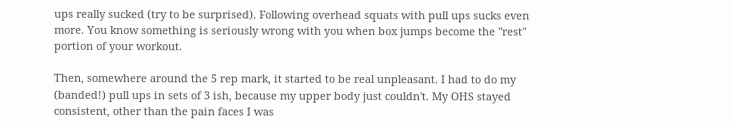ups really sucked (try to be surprised). Following overhead squats with pull ups sucks even more. You know something is seriously wrong with you when box jumps become the "rest" portion of your workout.

Then, somewhere around the 5 rep mark, it started to be real unpleasant. I had to do my (banded!) pull ups in sets of 3 ish, because my upper body just couldn't. My OHS stayed consistent, other than the pain faces I was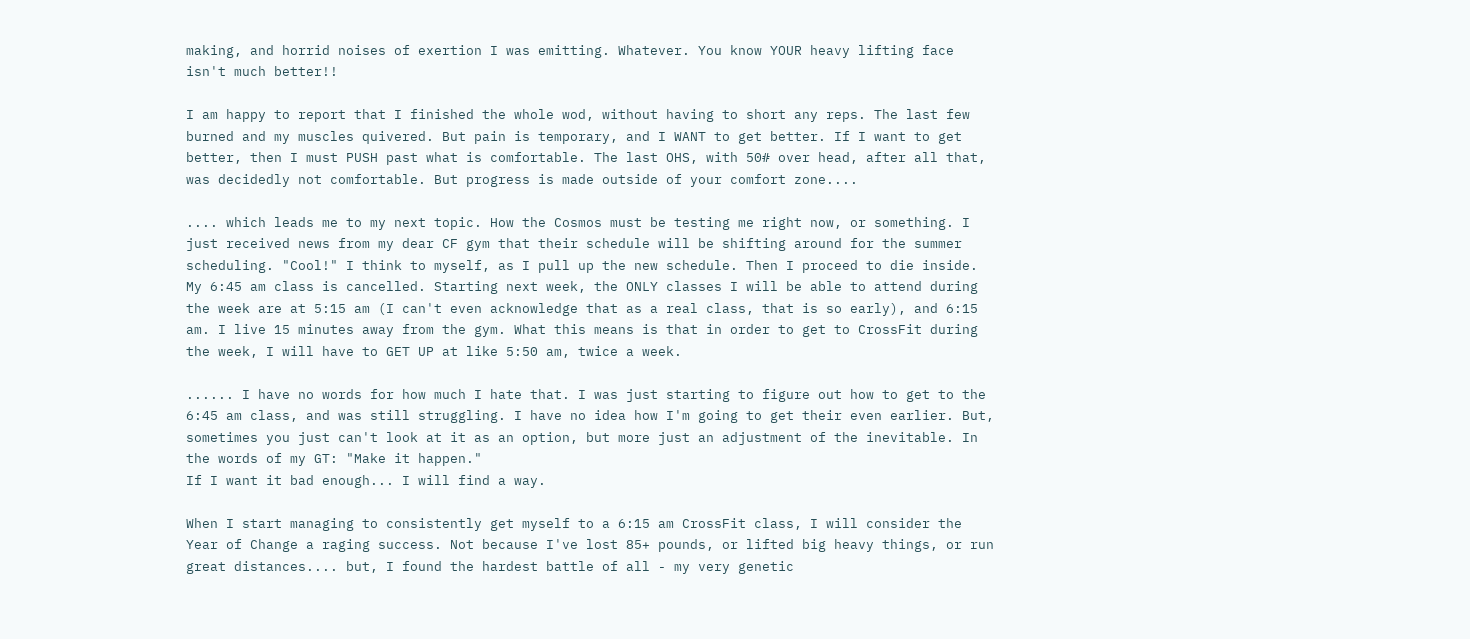making, and horrid noises of exertion I was emitting. Whatever. You know YOUR heavy lifting face isn't much better!!

I am happy to report that I finished the whole wod, without having to short any reps. The last few burned and my muscles quivered. But pain is temporary, and I WANT to get better. If I want to get better, then I must PUSH past what is comfortable. The last OHS, with 50# over head, after all that, was decidedly not comfortable. But progress is made outside of your comfort zone....

.... which leads me to my next topic. How the Cosmos must be testing me right now, or something. I just received news from my dear CF gym that their schedule will be shifting around for the summer scheduling. "Cool!" I think to myself, as I pull up the new schedule. Then I proceed to die inside. My 6:45 am class is cancelled. Starting next week, the ONLY classes I will be able to attend during the week are at 5:15 am (I can't even acknowledge that as a real class, that is so early), and 6:15 am. I live 15 minutes away from the gym. What this means is that in order to get to CrossFit during the week, I will have to GET UP at like 5:50 am, twice a week.

...... I have no words for how much I hate that. I was just starting to figure out how to get to the 6:45 am class, and was still struggling. I have no idea how I'm going to get their even earlier. But, sometimes you just can't look at it as an option, but more just an adjustment of the inevitable. In the words of my GT: "Make it happen."
If I want it bad enough... I will find a way.

When I start managing to consistently get myself to a 6:15 am CrossFit class, I will consider the Year of Change a raging success. Not because I've lost 85+ pounds, or lifted big heavy things, or run great distances.... but, I found the hardest battle of all - my very genetic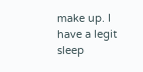make up. I have a legit sleep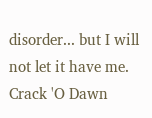disorder... but I will not let it have me. Crack 'O Dawn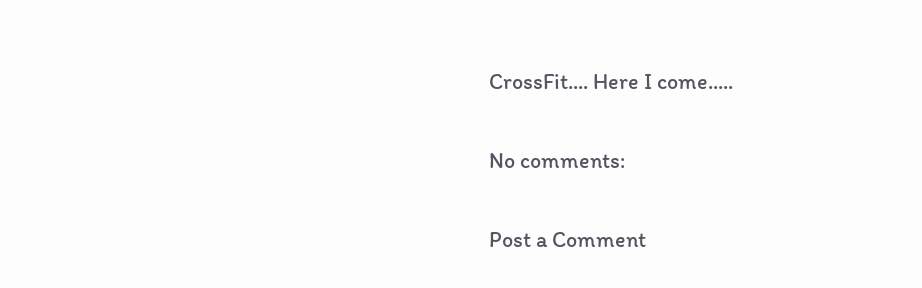CrossFit.... Here I come.....

No comments:

Post a Comment